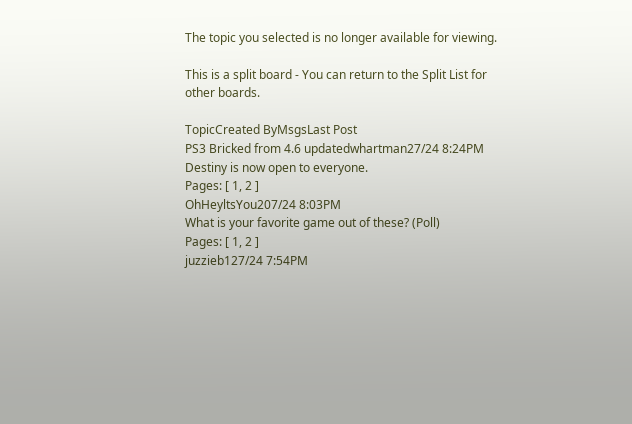The topic you selected is no longer available for viewing.

This is a split board - You can return to the Split List for other boards.

TopicCreated ByMsgsLast Post
PS3 Bricked from 4.6 updatedwhartman27/24 8:24PM
Destiny is now open to everyone.
Pages: [ 1, 2 ]
OhHeyltsYou207/24 8:03PM
What is your favorite game out of these? (Poll)
Pages: [ 1, 2 ]
juzzieb127/24 7:54PM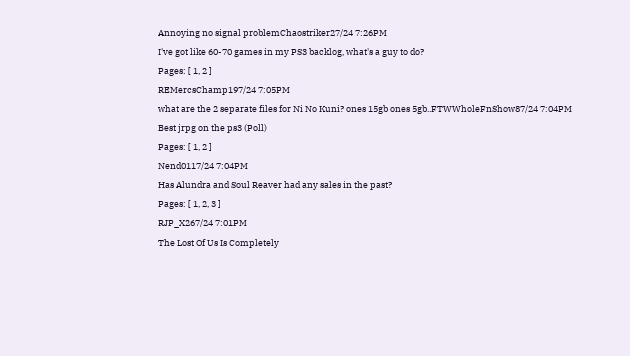Annoying no signal problemChaostriker27/24 7:26PM
I've got like 60-70 games in my PS3 backlog, what's a guy to do?
Pages: [ 1, 2 ]
REMercsChamp197/24 7:05PM
what are the 2 separate files for Ni No Kuni? ones 15gb ones 5gb..FTWWholeFnShow87/24 7:04PM
Best jrpg on the ps3 (Poll)
Pages: [ 1, 2 ]
Nend0117/24 7:04PM
Has Alundra and Soul Reaver had any sales in the past?
Pages: [ 1, 2, 3 ]
RJP_X267/24 7:01PM
The Lost Of Us Is Completely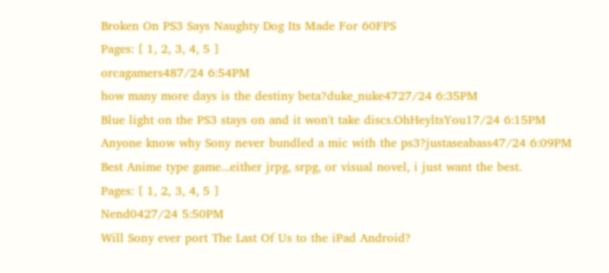Broken On PS3 Says Naughty Dog Its Made For 60FPS
Pages: [ 1, 2, 3, 4, 5 ]
orcagamers487/24 6:54PM
how many more days is the destiny beta?duke_nuke4727/24 6:35PM
Blue light on the PS3 stays on and it won't take discs.OhHeyltsYou17/24 6:15PM
Anyone know why Sony never bundled a mic with the ps3?justaseabass47/24 6:09PM
Best Anime type game...either jrpg, srpg, or visual novel, i just want the best.
Pages: [ 1, 2, 3, 4, 5 ]
Nend0427/24 5:50PM
Will Sony ever port The Last Of Us to the iPad Android?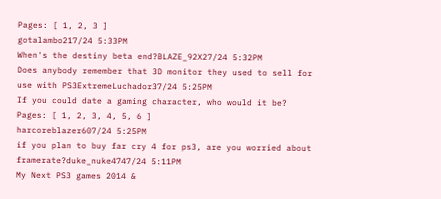Pages: [ 1, 2, 3 ]
gotalambo217/24 5:33PM
When's the destiny beta end?BLAZE_92X27/24 5:32PM
Does anybody remember that 3D monitor they used to sell for use with PS3ExtremeLuchador37/24 5:25PM
If you could date a gaming character, who would it be?
Pages: [ 1, 2, 3, 4, 5, 6 ]
harcoreblazer607/24 5:25PM
if you plan to buy far cry 4 for ps3, are you worried about framerate?duke_nuke4747/24 5:11PM
My Next PS3 games 2014 &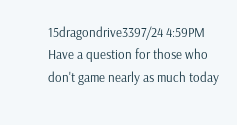15dragondrive3397/24 4:59PM
Have a question for those who don't game nearly as much today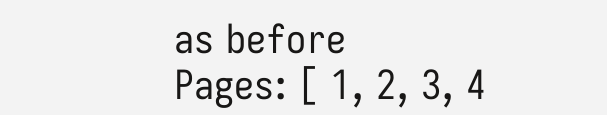as before
Pages: [ 1, 2, 3, 4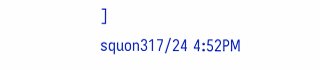]
squon317/24 4:52PM